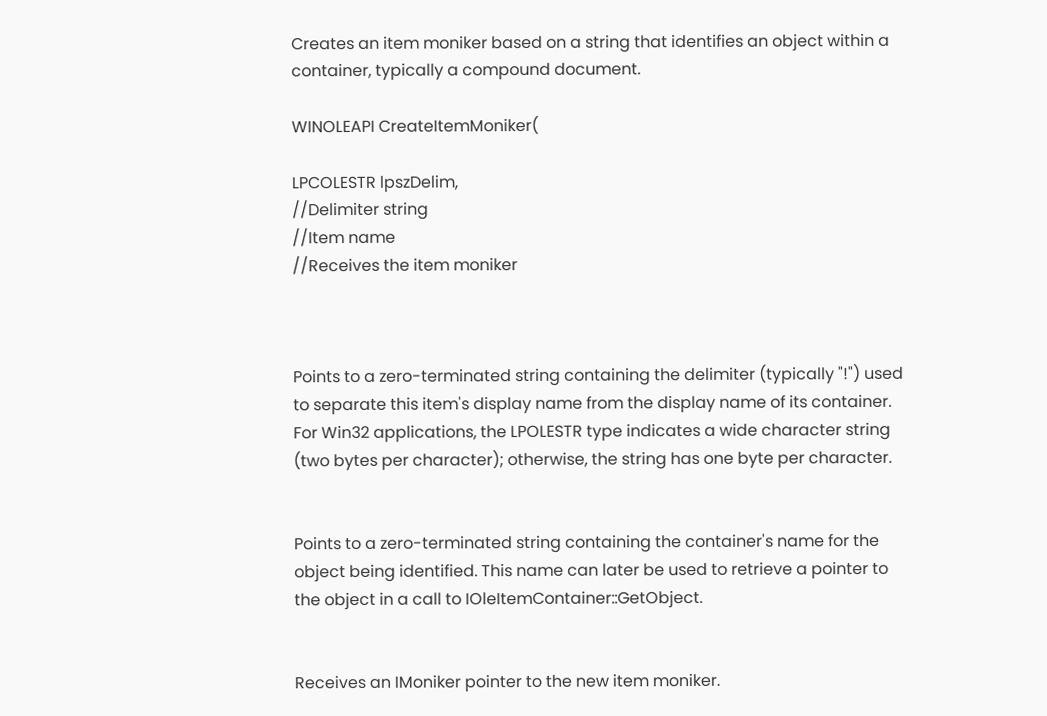Creates an item moniker based on a string that identifies an object within a container, typically a compound document.

WINOLEAPI CreateItemMoniker(

LPCOLESTR lpszDelim,
//Delimiter string
//Item name
//Receives the item moniker



Points to a zero-terminated string containing the delimiter (typically "!") used to separate this item's display name from the display name of its container. For Win32 applications, the LPOLESTR type indicates a wide character string (two bytes per character); otherwise, the string has one byte per character.


Points to a zero-terminated string containing the container's name for the object being identified. This name can later be used to retrieve a pointer to the object in a call to IOleItemContainer::GetObject.


Receives an IMoniker pointer to the new item moniker.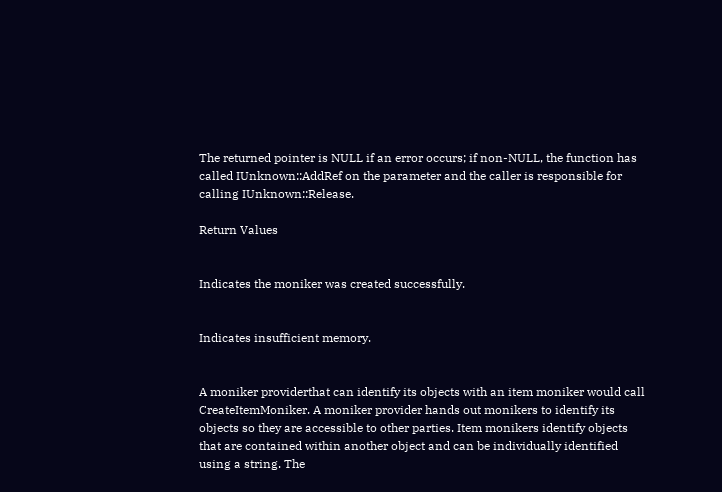The returned pointer is NULL if an error occurs; if non-NULL, the function has called IUnknown::AddRef on the parameter and the caller is responsible for calling IUnknown::Release.

Return Values


Indicates the moniker was created successfully.


Indicates insufficient memory.


A moniker providerthat can identify its objects with an item moniker would call CreateItemMoniker. A moniker provider hands out monikers to identify its objects so they are accessible to other parties. Item monikers identify objects that are contained within another object and can be individually identified using a string. The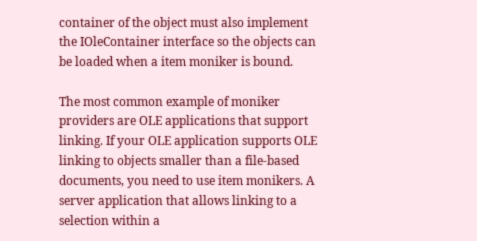container of the object must also implement the IOleContainer interface so the objects can be loaded when a item moniker is bound.

The most common example of moniker providers are OLE applications that support linking. If your OLE application supports OLE linking to objects smaller than a file-based documents, you need to use item monikers. A server application that allows linking to a selection within a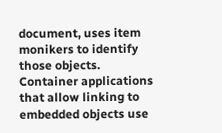document, uses item monikers to identify those objects. Container applications that allow linking to embedded objects use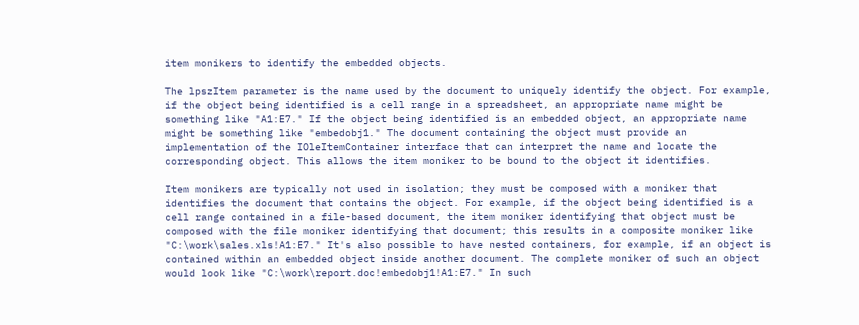item monikers to identify the embedded objects.

The lpszItem parameter is the name used by the document to uniquely identify the object. For example, if the object being identified is a cell range in a spreadsheet, an appropriate name might be something like "A1:E7." If the object being identified is an embedded object, an appropriate name might be something like "embedobj1." The document containing the object must provide an implementation of the IOleItemContainer interface that can interpret the name and locate the corresponding object. This allows the item moniker to be bound to the object it identifies.

Item monikers are typically not used in isolation; they must be composed with a moniker that identifies the document that contains the object. For example, if the object being identified is a cell range contained in a file-based document, the item moniker identifying that object must be composed with the file moniker identifying that document; this results in a composite moniker like "C:\work\sales.xls!A1:E7." It's also possible to have nested containers, for example, if an object is contained within an embedded object inside another document. The complete moniker of such an object would look like "C:\work\report.doc!embedobj1!A1:E7." In such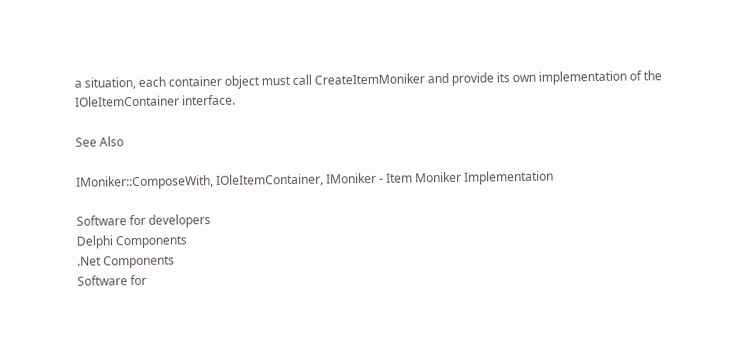a situation, each container object must call CreateItemMoniker and provide its own implementation of the IOleItemContainer interface.

See Also

IMoniker::ComposeWith, IOleItemContainer, IMoniker - Item Moniker Implementation

Software for developers
Delphi Components
.Net Components
Software for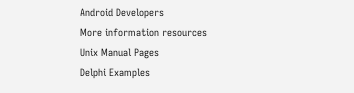Android Developers
More information resources
Unix Manual Pages
Delphi Examples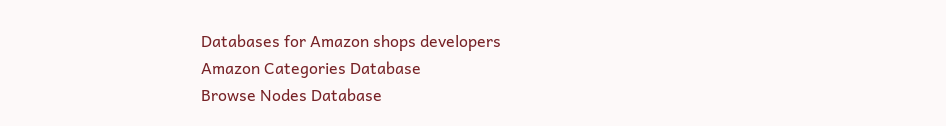Databases for Amazon shops developers
Amazon Categories Database
Browse Nodes Database